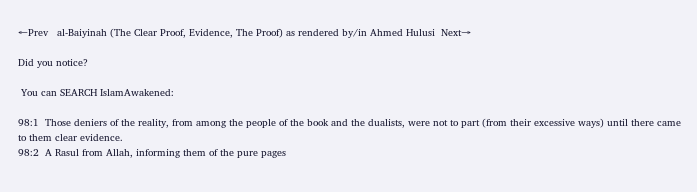←Prev   al-Baiyinah (The Clear Proof, Evidence, The Proof) as rendered by/in Ahmed Hulusi  Next→

Did you notice?

 You can SEARCH IslamAwakened:

98:1  Those deniers of the reality, from among the people of the book and the dualists, were not to part (from their excessive ways) until there came to them clear evidence.
98:2  A Rasul from Allah, informing them of the pure pages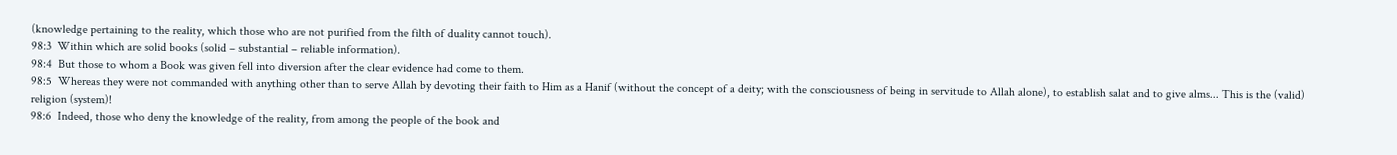(knowledge pertaining to the reality, which those who are not purified from the filth of duality cannot touch).
98:3  Within which are solid books (solid – substantial – reliable information).
98:4  But those to whom a Book was given fell into diversion after the clear evidence had come to them.
98:5  Whereas they were not commanded with anything other than to serve Allah by devoting their faith to Him as a Hanif (without the concept of a deity; with the consciousness of being in servitude to Allah alone), to establish salat and to give alms... This is the (valid) religion (system)!
98:6  Indeed, those who deny the knowledge of the reality, from among the people of the book and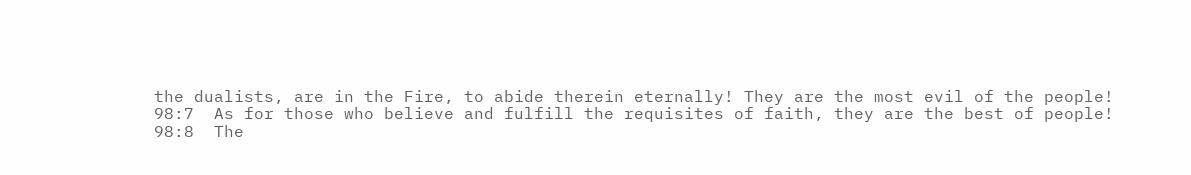the dualists, are in the Fire, to abide therein eternally! They are the most evil of the people!
98:7  As for those who believe and fulfill the requisites of faith, they are the best of people!
98:8  The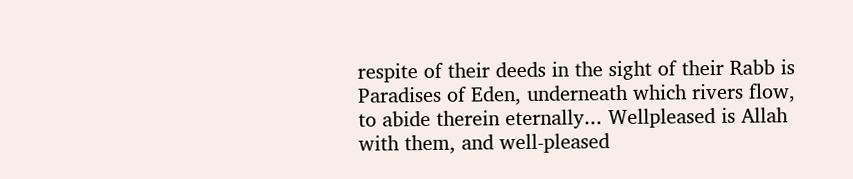respite of their deeds in the sight of their Rabb is Paradises of Eden, underneath which rivers flow, to abide therein eternally... Wellpleased is Allah with them, and well-pleased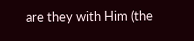are they with Him (the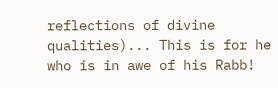reflections of divine qualities)... This is for he who is in awe of his Rabb!